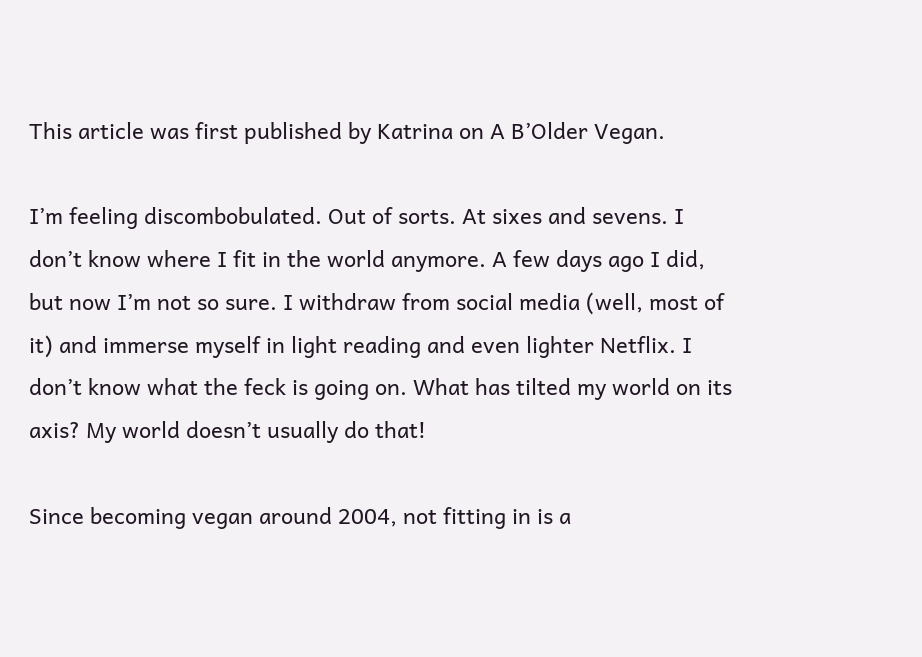This article was first published by Katrina on A B’Older Vegan.

I’m feeling discombobulated. Out of sorts. At sixes and sevens. I don’t know where I fit in the world anymore. A few days ago I did, but now I’m not so sure. I withdraw from social media (well, most of it) and immerse myself in light reading and even lighter Netflix. I don’t know what the feck is going on. What has tilted my world on its axis? My world doesn’t usually do that!

Since becoming vegan around 2004, not fitting in is a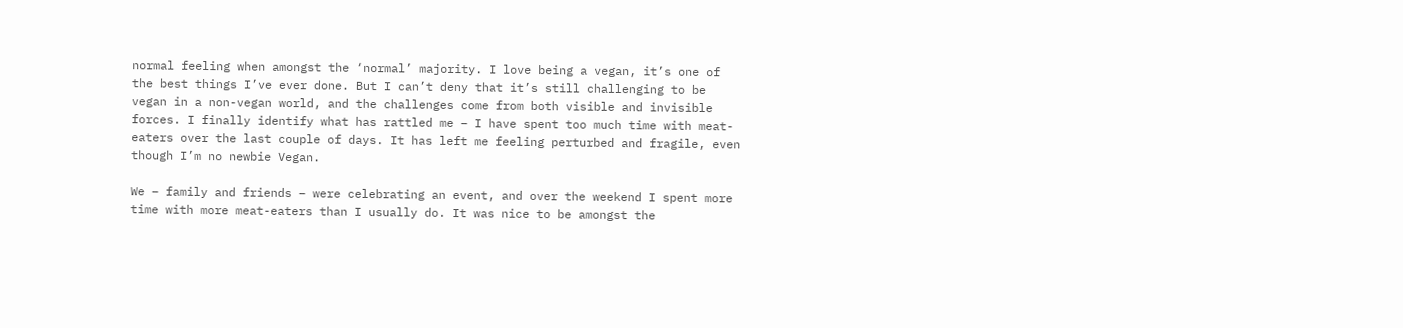normal feeling when amongst the ‘normal’ majority. I love being a vegan, it’s one of the best things I’ve ever done. But I can’t deny that it’s still challenging to be vegan in a non-vegan world, and the challenges come from both visible and invisible forces. I finally identify what has rattled me – I have spent too much time with meat-eaters over the last couple of days. It has left me feeling perturbed and fragile, even though I’m no newbie Vegan.

We – family and friends – were celebrating an event, and over the weekend I spent more time with more meat-eaters than I usually do. It was nice to be amongst the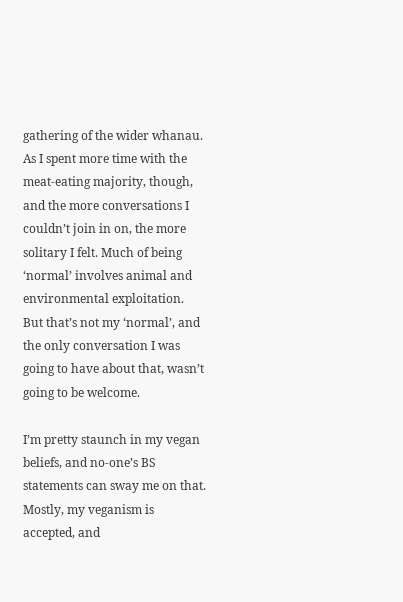gathering of the wider whanau. As I spent more time with the meat-eating majority, though, and the more conversations I couldn’t join in on, the more solitary I felt. Much of being ‘normal’ involves animal and environmental exploitation. But that’s not my ‘normal’, and the only conversation I was going to have about that, wasn’t going to be welcome.

I’m pretty staunch in my vegan beliefs, and no-one’s BS statements can sway me on that. Mostly, my veganism is accepted, and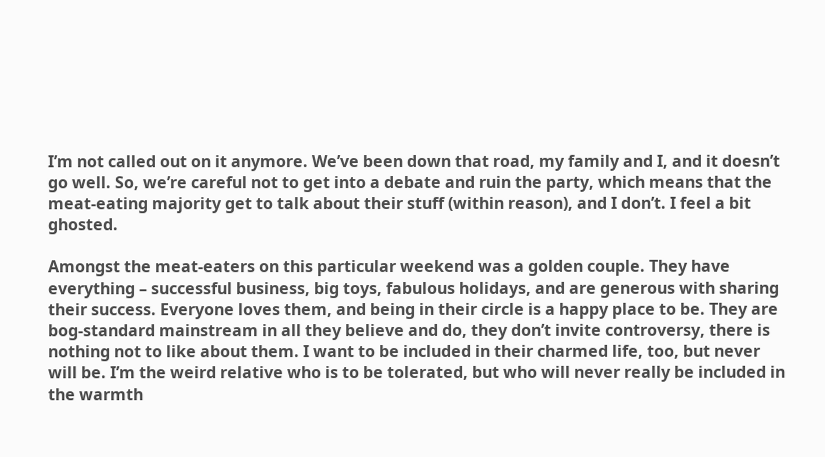I’m not called out on it anymore. We’ve been down that road, my family and I, and it doesn’t go well. So, we’re careful not to get into a debate and ruin the party, which means that the meat-eating majority get to talk about their stuff (within reason), and I don’t. I feel a bit ghosted.

Amongst the meat-eaters on this particular weekend was a golden couple. They have everything – successful business, big toys, fabulous holidays, and are generous with sharing their success. Everyone loves them, and being in their circle is a happy place to be. They are bog-standard mainstream in all they believe and do, they don’t invite controversy, there is nothing not to like about them. I want to be included in their charmed life, too, but never will be. I’m the weird relative who is to be tolerated, but who will never really be included in the warmth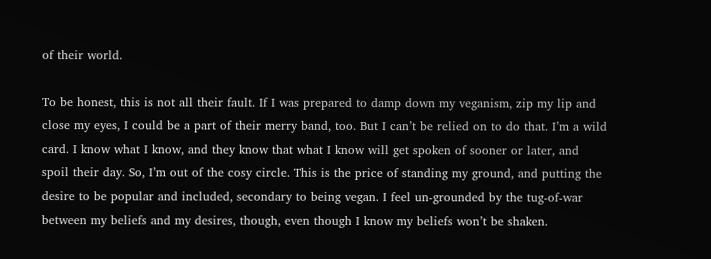of their world.

To be honest, this is not all their fault. If I was prepared to damp down my veganism, zip my lip and close my eyes, I could be a part of their merry band, too. But I can’t be relied on to do that. I’m a wild card. I know what I know, and they know that what I know will get spoken of sooner or later, and spoil their day. So, I’m out of the cosy circle. This is the price of standing my ground, and putting the desire to be popular and included, secondary to being vegan. I feel un-grounded by the tug-of-war between my beliefs and my desires, though, even though I know my beliefs won’t be shaken.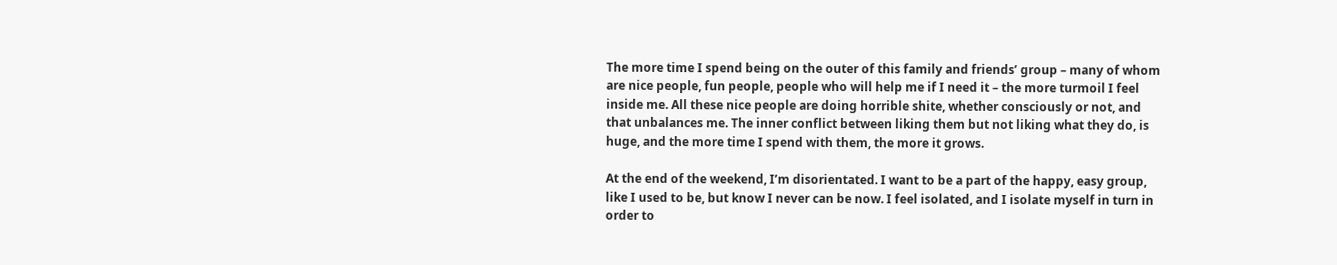The more time I spend being on the outer of this family and friends’ group – many of whom are nice people, fun people, people who will help me if I need it – the more turmoil I feel inside me. All these nice people are doing horrible shite, whether consciously or not, and that unbalances me. The inner conflict between liking them but not liking what they do, is huge, and the more time I spend with them, the more it grows.

At the end of the weekend, I’m disorientated. I want to be a part of the happy, easy group, like I used to be, but know I never can be now. I feel isolated, and I isolate myself in turn in order to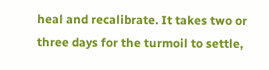heal and recalibrate. It takes two or three days for the turmoil to settle,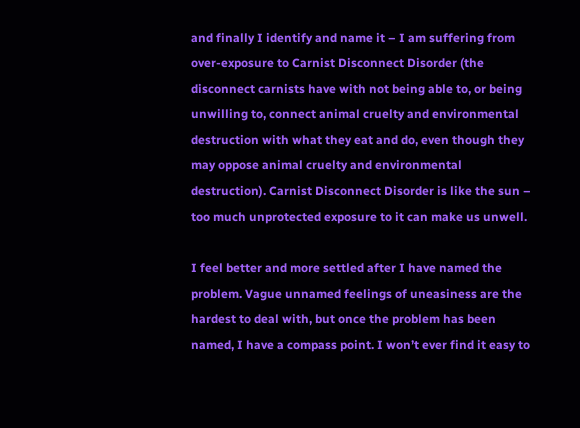and finally I identify and name it – I am suffering from over-exposure to Carnist Disconnect Disorder (the disconnect carnists have with not being able to, or being unwilling to, connect animal cruelty and environmental destruction with what they eat and do, even though they may oppose animal cruelty and environmental destruction). Carnist Disconnect Disorder is like the sun – too much unprotected exposure to it can make us unwell.

I feel better and more settled after I have named the problem. Vague unnamed feelings of uneasiness are the hardest to deal with, but once the problem has been named, I have a compass point. I won’t ever find it easy to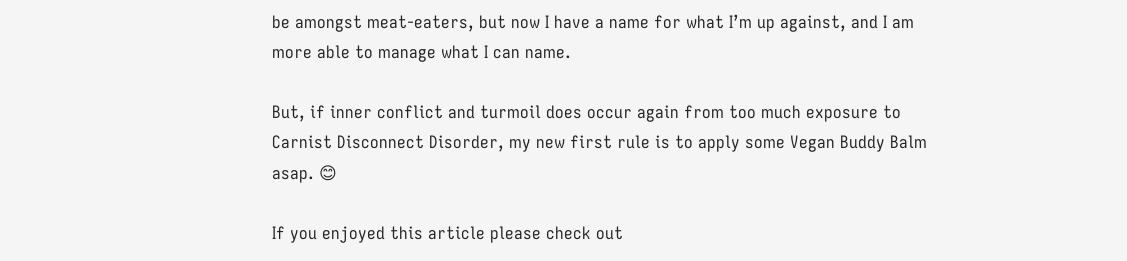be amongst meat-eaters, but now I have a name for what I’m up against, and I am more able to manage what I can name.

But, if inner conflict and turmoil does occur again from too much exposure to Carnist Disconnect Disorder, my new first rule is to apply some Vegan Buddy Balm asap. 😊

If you enjoyed this article please check out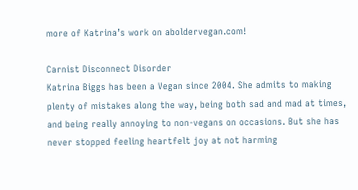more of Katrina’s work on aboldervegan.com!

Carnist Disconnect Disorder
Katrina Biggs has been a Vegan since 2004. She admits to making plenty of mistakes along the way, being both sad and mad at times, and being really annoying to non-vegans on occasions. But she has never stopped feeling heartfelt joy at not harming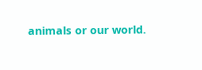animals or our world.